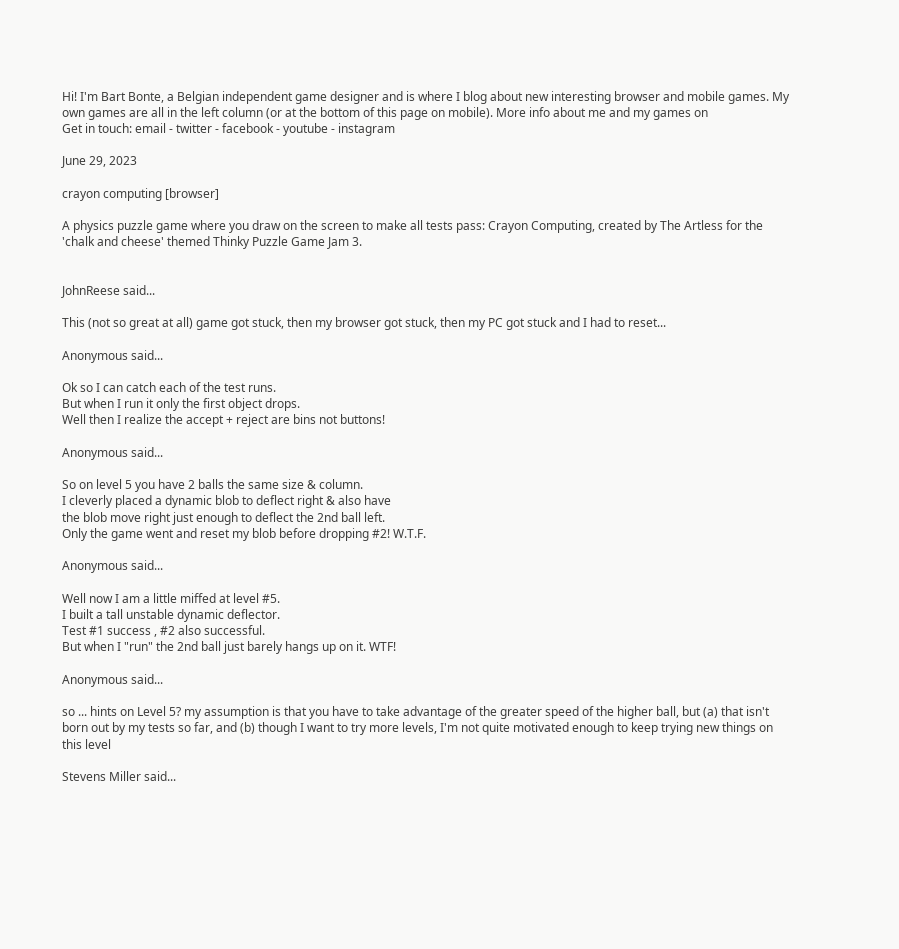Hi! I'm Bart Bonte, a Belgian independent game designer and is where I blog about new interesting browser and mobile games. My own games are all in the left column (or at the bottom of this page on mobile). More info about me and my games on
Get in touch: email - twitter - facebook - youtube - instagram

June 29, 2023

crayon computing [browser]

A physics puzzle game where you draw on the screen to make all tests pass: Crayon Computing, created by The Artless for the 'chalk and cheese' themed Thinky Puzzle Game Jam 3.


JohnReese said...

This (not so great at all) game got stuck, then my browser got stuck, then my PC got stuck and I had to reset...

Anonymous said...

Ok so I can catch each of the test runs.
But when I run it only the first object drops.
Well then I realize the accept + reject are bins not buttons!

Anonymous said...

So on level 5 you have 2 balls the same size & column.
I cleverly placed a dynamic blob to deflect right & also have
the blob move right just enough to deflect the 2nd ball left.
Only the game went and reset my blob before dropping #2! W.T.F.

Anonymous said...

Well now I am a little miffed at level #5.
I built a tall unstable dynamic deflector.
Test #1 success , #2 also successful.
But when I "run" the 2nd ball just barely hangs up on it. WTF!

Anonymous said...

so ... hints on Level 5? my assumption is that you have to take advantage of the greater speed of the higher ball, but (a) that isn't born out by my tests so far, and (b) though I want to try more levels, I'm not quite motivated enough to keep trying new things on this level

Stevens Miller said...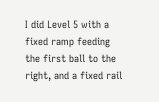I did Level 5 with a fixed ramp feeding the first ball to the right, and a fixed rail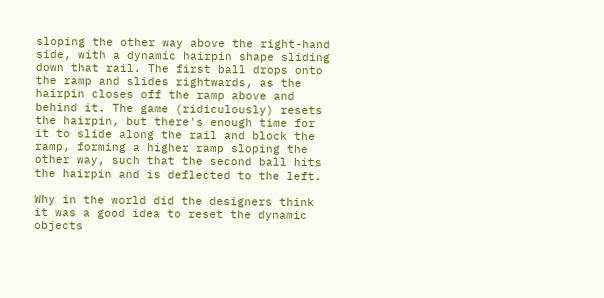sloping the other way above the right-hand side, with a dynamic hairpin shape sliding down that rail. The first ball drops onto the ramp and slides rightwards, as the hairpin closes off the ramp above and behind it. The game (ridiculously) resets the hairpin, but there's enough time for it to slide along the rail and block the ramp, forming a higher ramp sloping the other way, such that the second ball hits the hairpin and is deflected to the left.

Why in the world did the designers think it was a good idea to reset the dynamic objects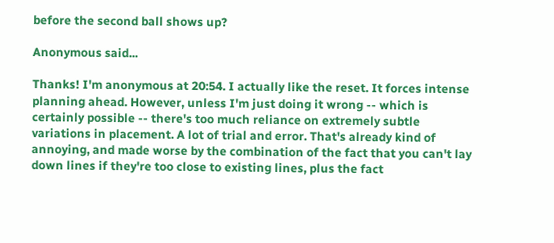before the second ball shows up?

Anonymous said...

Thanks! I'm anonymous at 20:54. I actually like the reset. It forces intense planning ahead. However, unless I'm just doing it wrong -- which is certainly possible -- there's too much reliance on extremely subtle variations in placement. A lot of trial and error. That's already kind of annoying, and made worse by the combination of the fact that you can't lay down lines if they're too close to existing lines, plus the fact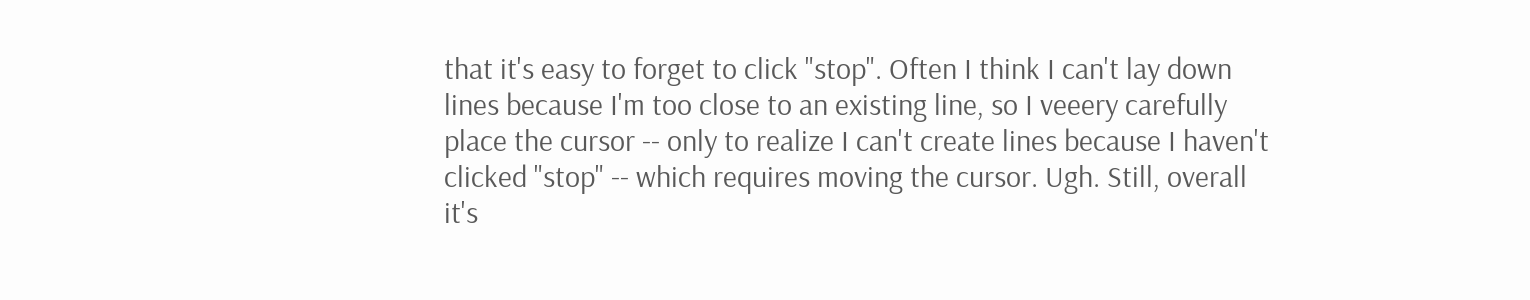that it's easy to forget to click "stop". Often I think I can't lay down lines because I'm too close to an existing line, so I veeery carefully place the cursor -- only to realize I can't create lines because I haven't clicked "stop" -- which requires moving the cursor. Ugh. Still, overall it's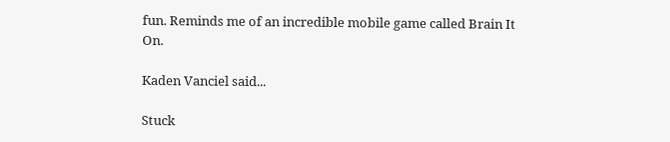fun. Reminds me of an incredible mobile game called Brain It On.

Kaden Vanciel said...

Stuck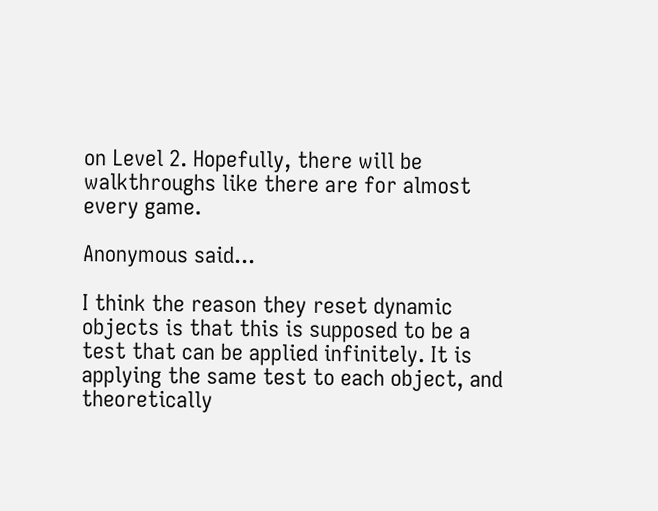on Level 2. Hopefully, there will be walkthroughs like there are for almost every game.

Anonymous said...

I think the reason they reset dynamic objects is that this is supposed to be a test that can be applied infinitely. It is applying the same test to each object, and theoretically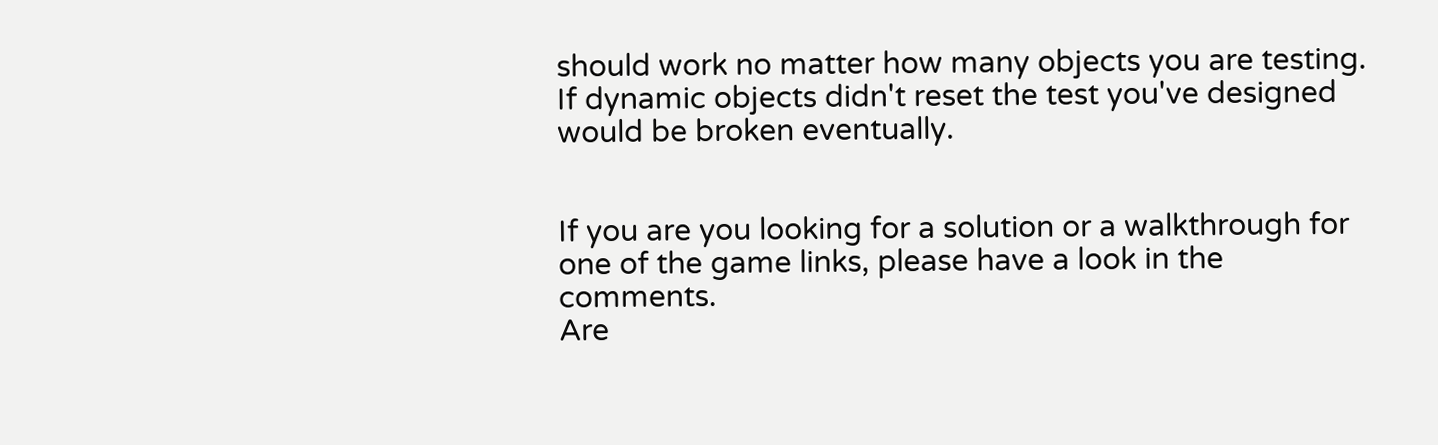should work no matter how many objects you are testing. If dynamic objects didn't reset the test you've designed would be broken eventually.


If you are you looking for a solution or a walkthrough for one of the game links, please have a look in the comments.
Are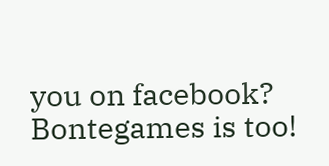you on facebook? Bontegames is too!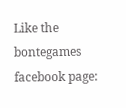Like the bontegames facebook page: